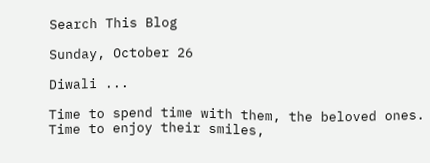Search This Blog

Sunday, October 26

Diwali ...

Time to spend time with them, the beloved ones.
Time to enjoy their smiles,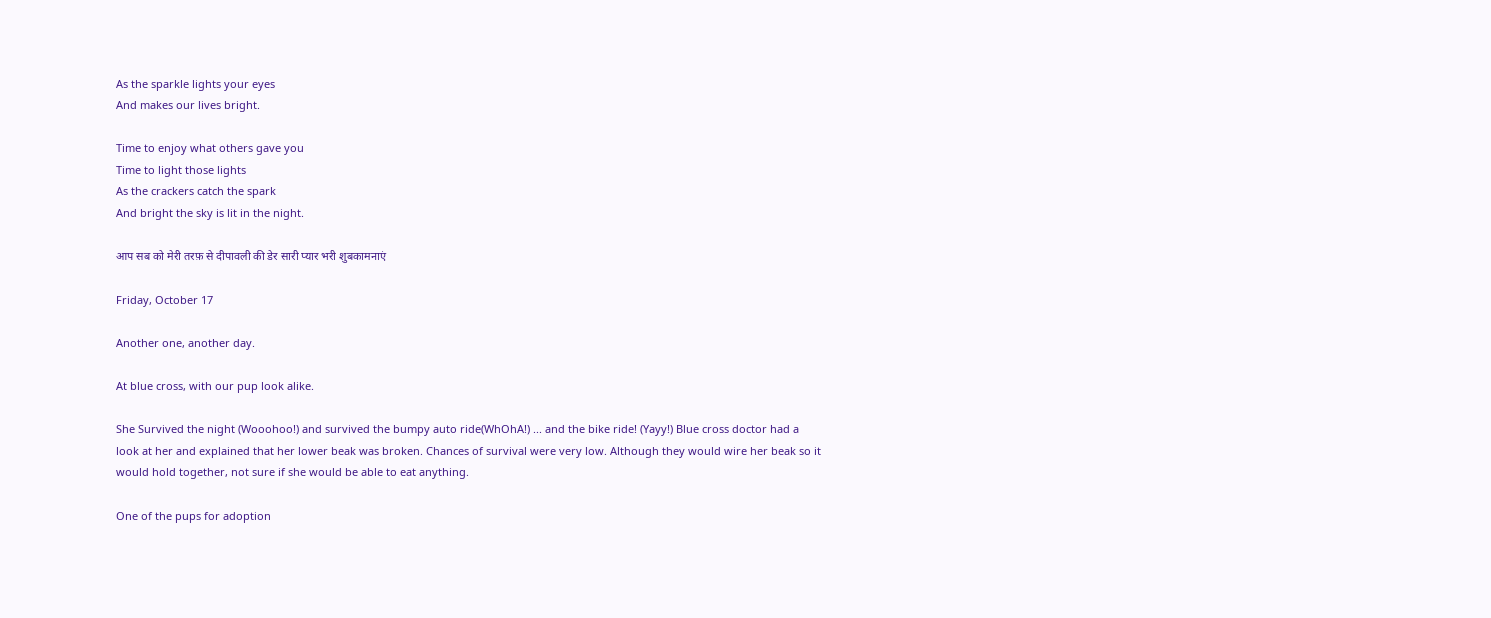As the sparkle lights your eyes
And makes our lives bright.

Time to enjoy what others gave you
Time to light those lights
As the crackers catch the spark
And bright the sky is lit in the night.

आप सब को मेरी तरफ़ से दीपावली की डेर सारी प्यार भरी शुबकामनाएं

Friday, October 17

Another one, another day.

At blue cross, with our pup look alike.

She Survived the night (Wooohoo!) and survived the bumpy auto ride(WhOhA!) ... and the bike ride! (Yayy!) Blue cross doctor had a look at her and explained that her lower beak was broken. Chances of survival were very low. Although they would wire her beak so it would hold together, not sure if she would be able to eat anything.

One of the pups for adoption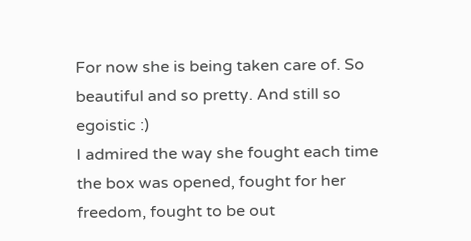For now she is being taken care of. So beautiful and so pretty. And still so egoistic :)
I admired the way she fought each time the box was opened, fought for her freedom, fought to be out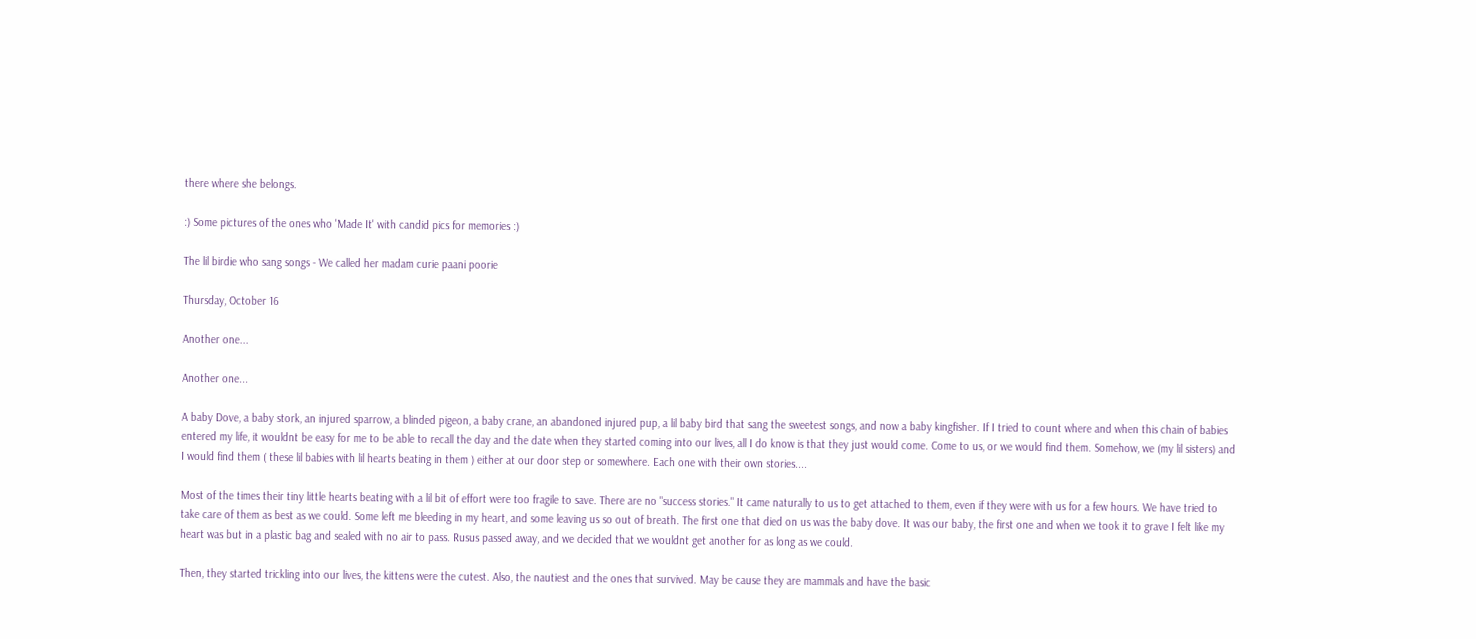there where she belongs.

:) Some pictures of the ones who 'Made It' with candid pics for memories :)

The lil birdie who sang songs - We called her madam curie paani poorie

Thursday, October 16

Another one...

Another one...

A baby Dove, a baby stork, an injured sparrow, a blinded pigeon, a baby crane, an abandoned injured pup, a lil baby bird that sang the sweetest songs, and now a baby kingfisher. If I tried to count where and when this chain of babies entered my life, it wouldnt be easy for me to be able to recall the day and the date when they started coming into our lives, all I do know is that they just would come. Come to us, or we would find them. Somehow, we (my lil sisters) and I would find them ( these lil babies with lil hearts beating in them ) either at our door step or somewhere. Each one with their own stories....

Most of the times their tiny little hearts beating with a lil bit of effort were too fragile to save. There are no "success stories." It came naturally to us to get attached to them, even if they were with us for a few hours. We have tried to take care of them as best as we could. Some left me bleeding in my heart, and some leaving us so out of breath. The first one that died on us was the baby dove. It was our baby, the first one and when we took it to grave I felt like my heart was but in a plastic bag and sealed with no air to pass. Rusus passed away, and we decided that we wouldnt get another for as long as we could.

Then, they started trickling into our lives, the kittens were the cutest. Also, the nautiest and the ones that survived. May be cause they are mammals and have the basic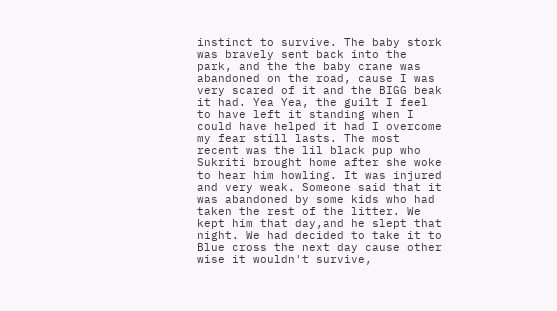instinct to survive. The baby stork was bravely sent back into the park, and the the baby crane was abandoned on the road, cause I was very scared of it and the BIGG beak it had. Yea Yea, the guilt I feel to have left it standing when I could have helped it had I overcome my fear still lasts. The most recent was the lil black pup who Sukriti brought home after she woke to hear him howling. It was injured and very weak. Someone said that it was abandoned by some kids who had taken the rest of the litter. We kept him that day,and he slept that night. We had decided to take it to Blue cross the next day cause other wise it wouldn't survive,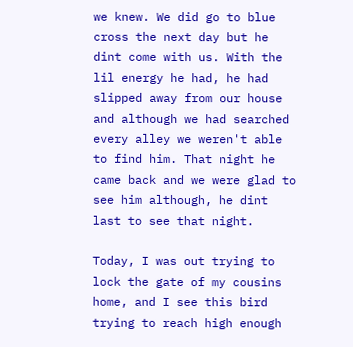we knew. We did go to blue cross the next day but he dint come with us. With the lil energy he had, he had slipped away from our house and although we had searched every alley we weren't able to find him. That night he came back and we were glad to see him although, he dint last to see that night.

Today, I was out trying to lock the gate of my cousins home, and I see this bird trying to reach high enough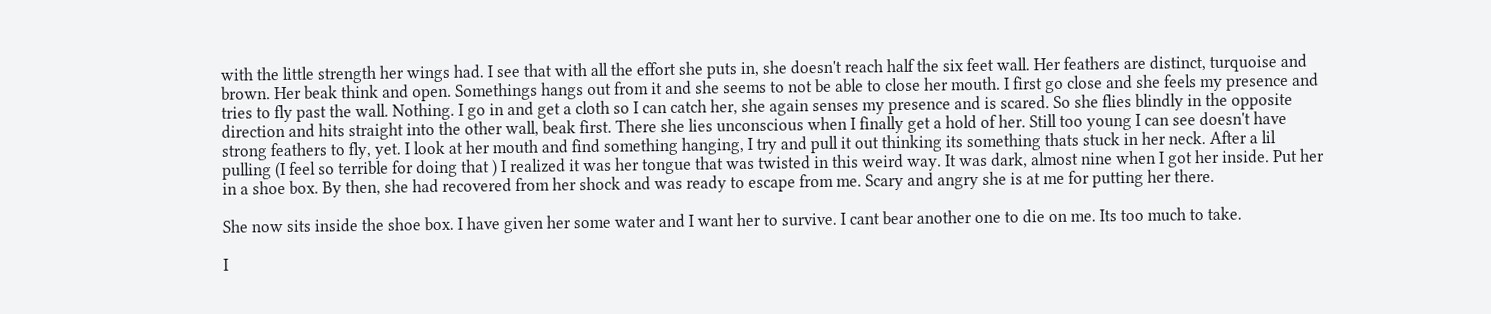with the little strength her wings had. I see that with all the effort she puts in, she doesn't reach half the six feet wall. Her feathers are distinct, turquoise and brown. Her beak think and open. Somethings hangs out from it and she seems to not be able to close her mouth. I first go close and she feels my presence and tries to fly past the wall. Nothing. I go in and get a cloth so I can catch her, she again senses my presence and is scared. So she flies blindly in the opposite direction and hits straight into the other wall, beak first. There she lies unconscious when I finally get a hold of her. Still too young I can see doesn't have strong feathers to fly, yet. I look at her mouth and find something hanging, I try and pull it out thinking its something thats stuck in her neck. After a lil pulling (I feel so terrible for doing that ) I realized it was her tongue that was twisted in this weird way. It was dark, almost nine when I got her inside. Put her in a shoe box. By then, she had recovered from her shock and was ready to escape from me. Scary and angry she is at me for putting her there.

She now sits inside the shoe box. I have given her some water and I want her to survive. I cant bear another one to die on me. Its too much to take.

I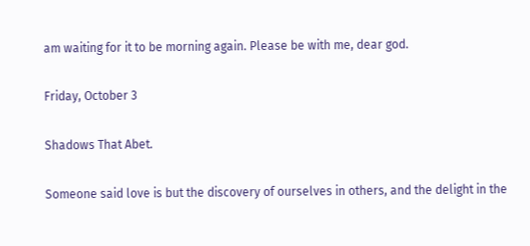am waiting for it to be morning again. Please be with me, dear god.

Friday, October 3

Shadows That Abet.

Someone said love is but the discovery of ourselves in others, and the delight in the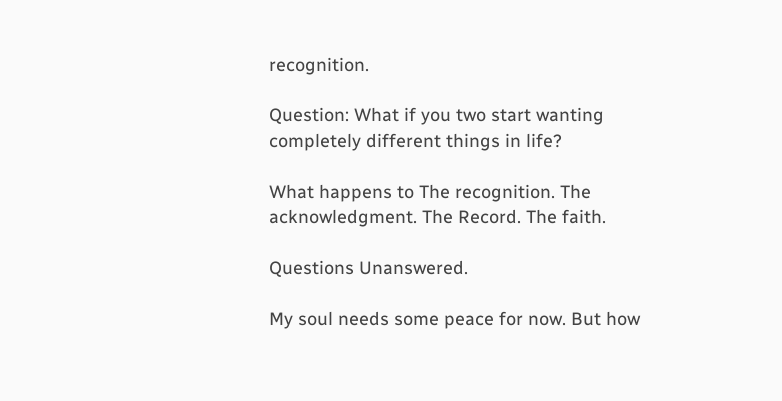recognition.

Question: What if you two start wanting completely different things in life?

What happens to The recognition. The acknowledgment. The Record. The faith.

Questions Unanswered.

My soul needs some peace for now. But how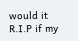would it R.I.P if my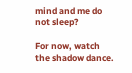mind and me do not sleep?

For now, watch the shadow dance.